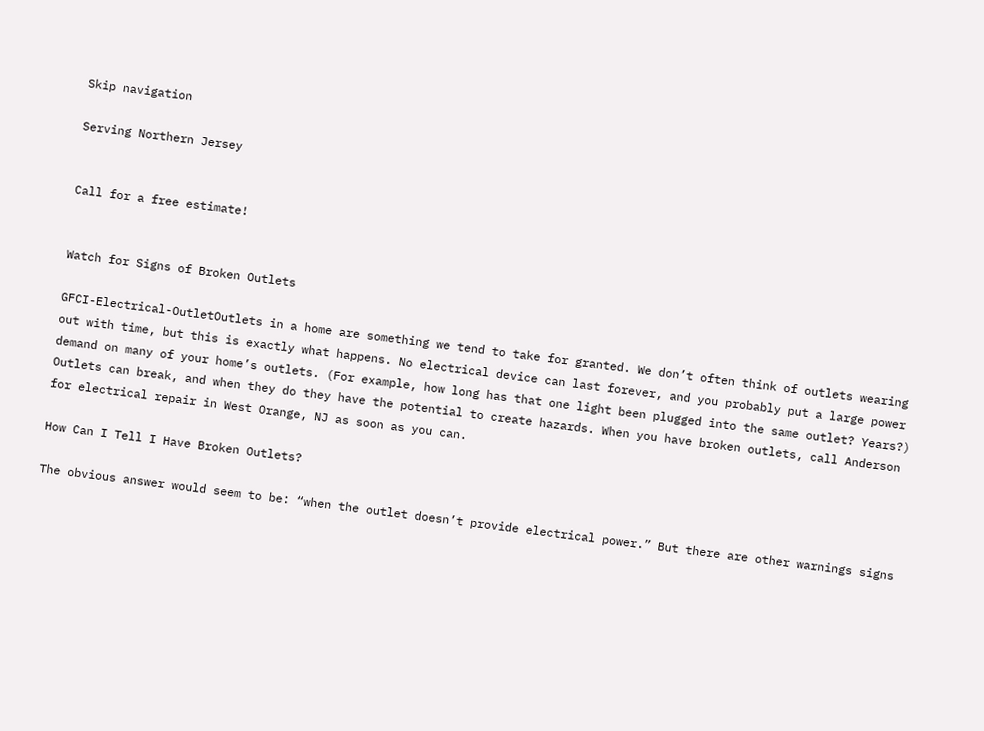Skip navigation

Serving Northern Jersey


Call for a free estimate!


Watch for Signs of Broken Outlets

GFCI-Electrical-OutletOutlets in a home are something we tend to take for granted. We don’t often think of outlets wearing out with time, but this is exactly what happens. No electrical device can last forever, and you probably put a large power demand on many of your home’s outlets. (For example, how long has that one light been plugged into the same outlet? Years?) Outlets can break, and when they do they have the potential to create hazards. When you have broken outlets, call Anderson for electrical repair in West Orange, NJ as soon as you can.

How Can I Tell I Have Broken Outlets?

The obvious answer would seem to be: “when the outlet doesn’t provide electrical power.” But there are other warnings signs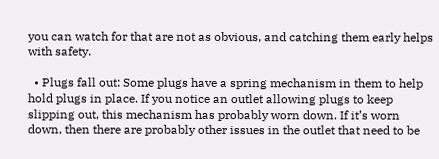you can watch for that are not as obvious, and catching them early helps with safety.

  • Plugs fall out: Some plugs have a spring mechanism in them to help hold plugs in place. If you notice an outlet allowing plugs to keep slipping out, this mechanism has probably worn down. If it’s worn down, then there are probably other issues in the outlet that need to be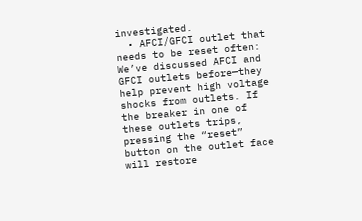investigated.
  • AFCI/GFCI outlet that needs to be reset often: We’ve discussed AFCI and GFCI outlets before—they help prevent high voltage shocks from outlets. If the breaker in one of these outlets trips, pressing the “reset” button on the outlet face will restore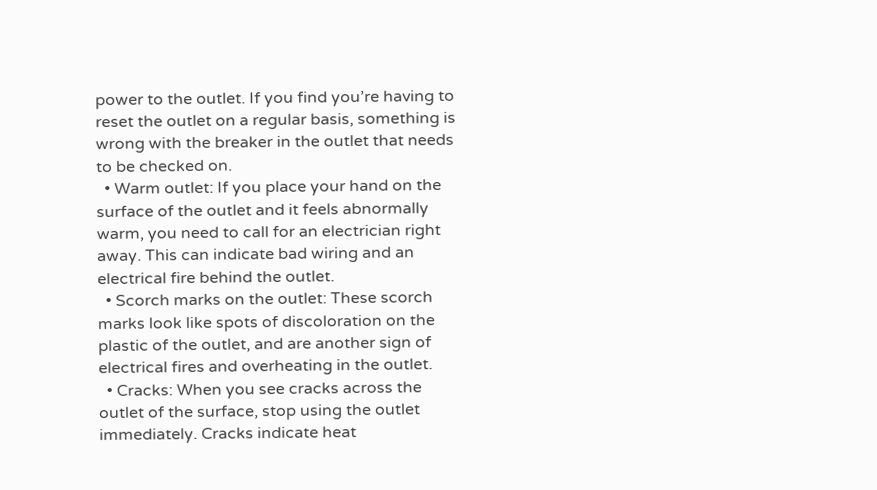power to the outlet. If you find you’re having to reset the outlet on a regular basis, something is wrong with the breaker in the outlet that needs to be checked on.
  • Warm outlet: If you place your hand on the surface of the outlet and it feels abnormally warm, you need to call for an electrician right away. This can indicate bad wiring and an electrical fire behind the outlet.
  • Scorch marks on the outlet: These scorch marks look like spots of discoloration on the plastic of the outlet, and are another sign of electrical fires and overheating in the outlet.
  • Cracks: When you see cracks across the outlet of the surface, stop using the outlet immediately. Cracks indicate heat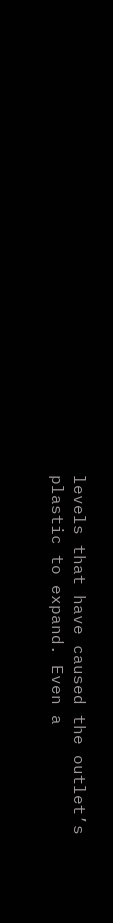levels that have caused the outlet’s plastic to expand. Even a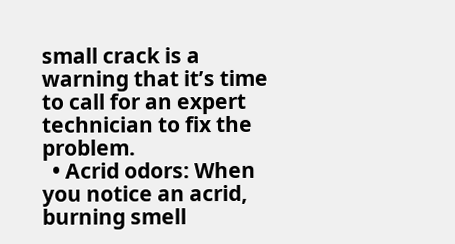small crack is a warning that it’s time to call for an expert technician to fix the problem.
  • Acrid odors: When you notice an acrid, burning smell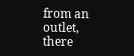from an outlet, there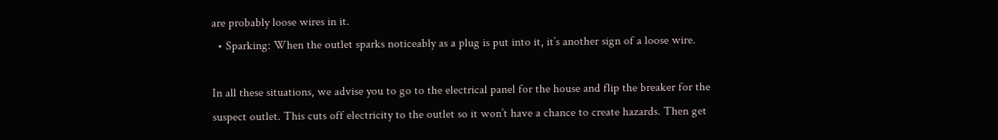are probably loose wires in it.
  • Sparking: When the outlet sparks noticeably as a plug is put into it, it’s another sign of a loose wire.

In all these situations, we advise you to go to the electrical panel for the house and flip the breaker for the suspect outlet. This cuts off electricity to the outlet so it won’t have a chance to create hazards. Then get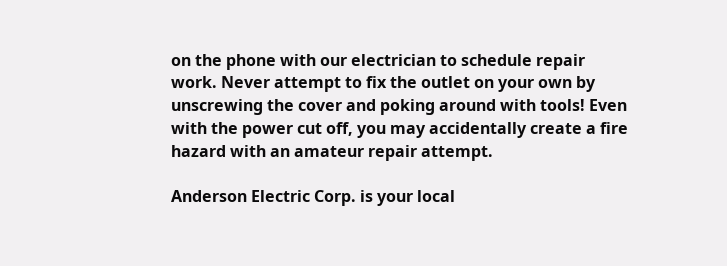on the phone with our electrician to schedule repair work. Never attempt to fix the outlet on your own by unscrewing the cover and poking around with tools! Even with the power cut off, you may accidentally create a fire hazard with an amateur repair attempt.

Anderson Electric Corp. is your local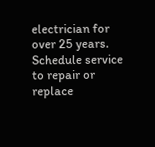electrician for over 25 years. Schedule service to repair or replace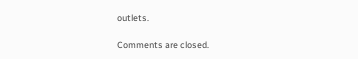outlets.

Comments are closed.